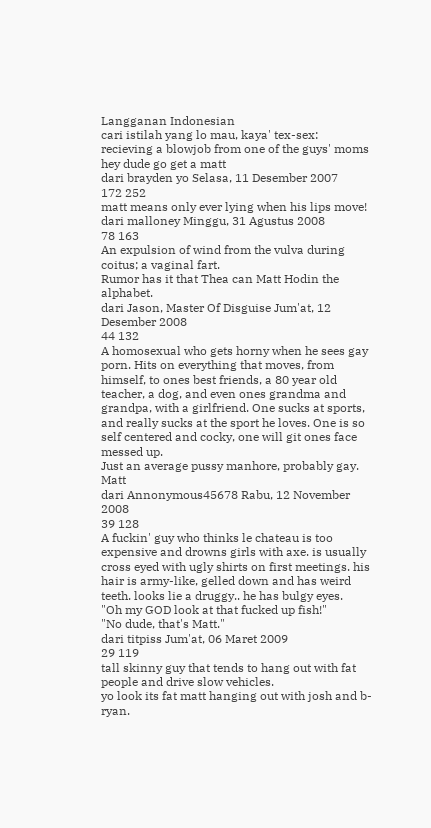Langganan Indonesian
cari istilah yang lo mau, kaya' tex-sex:
recieving a blowjob from one of the guys' moms
hey dude go get a matt
dari brayden yo Selasa, 11 Desember 2007
172 252
matt means only ever lying when his lips move!
dari malloney Minggu, 31 Agustus 2008
78 163
An expulsion of wind from the vulva during coitus; a vaginal fart.
Rumor has it that Thea can Matt Hodin the alphabet.
dari Jason, Master Of Disguise Jum'at, 12 Desember 2008
44 132
A homosexual who gets horny when he sees gay porn. Hits on everything that moves, from himself, to ones best friends, a 80 year old teacher, a dog, and even ones grandma and grandpa, with a girlfriend. One sucks at sports, and really sucks at the sport he loves. One is so self centered and cocky, one will git ones face messed up.
Just an average pussy manhore, probably gay. Matt
dari Annonymous45678 Rabu, 12 November 2008
39 128
A fuckin' guy who thinks le chateau is too expensive and drowns girls with axe. is usually cross eyed with ugly shirts on first meetings. his hair is army-like, gelled down and has weird teeth. looks lie a druggy.. he has bulgy eyes.
"Oh my GOD look at that fucked up fish!"
"No dude, that's Matt."
dari titpiss Jum'at, 06 Maret 2009
29 119
tall skinny guy that tends to hang out with fat people and drive slow vehicles.
yo look its fat matt hanging out with josh and b-ryan.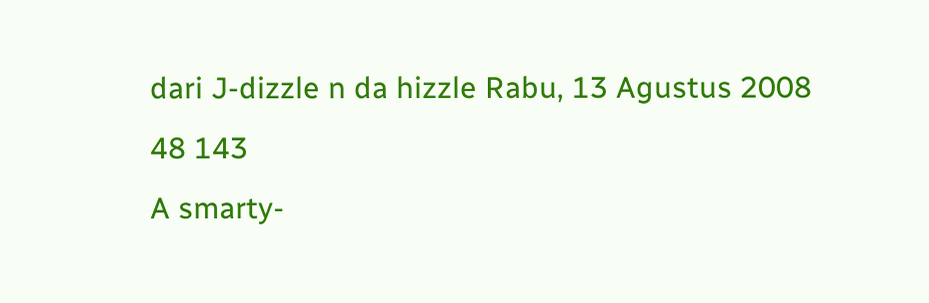dari J-dizzle n da hizzle Rabu, 13 Agustus 2008
48 143
A smarty-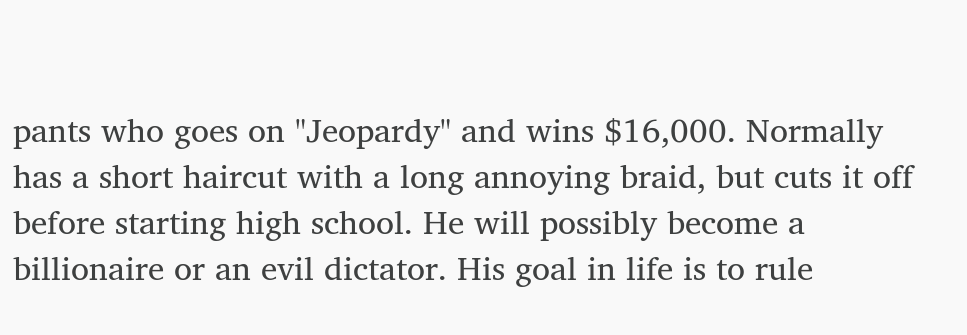pants who goes on "Jeopardy" and wins $16,000. Normally has a short haircut with a long annoying braid, but cuts it off before starting high school. He will possibly become a billionaire or an evil dictator. His goal in life is to rule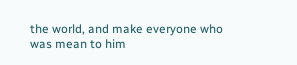the world, and make everyone who was mean to him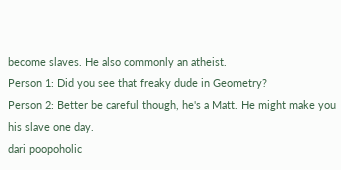become slaves. He also commonly an atheist.
Person 1: Did you see that freaky dude in Geometry?
Person 2: Better be careful though, he's a Matt. He might make you his slave one day.
dari poopoholic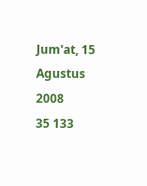Jum'at, 15 Agustus 2008
35 133